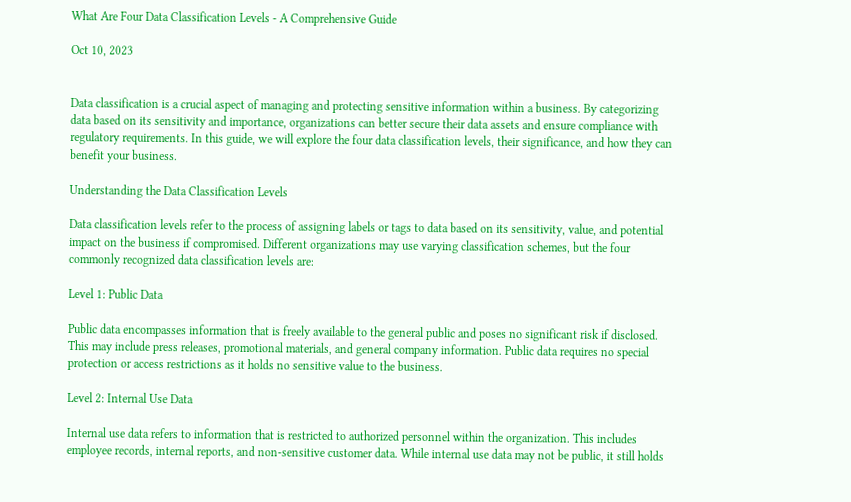What Are Four Data Classification Levels - A Comprehensive Guide

Oct 10, 2023


Data classification is a crucial aspect of managing and protecting sensitive information within a business. By categorizing data based on its sensitivity and importance, organizations can better secure their data assets and ensure compliance with regulatory requirements. In this guide, we will explore the four data classification levels, their significance, and how they can benefit your business.

Understanding the Data Classification Levels

Data classification levels refer to the process of assigning labels or tags to data based on its sensitivity, value, and potential impact on the business if compromised. Different organizations may use varying classification schemes, but the four commonly recognized data classification levels are:

Level 1: Public Data

Public data encompasses information that is freely available to the general public and poses no significant risk if disclosed. This may include press releases, promotional materials, and general company information. Public data requires no special protection or access restrictions as it holds no sensitive value to the business.

Level 2: Internal Use Data

Internal use data refers to information that is restricted to authorized personnel within the organization. This includes employee records, internal reports, and non-sensitive customer data. While internal use data may not be public, it still holds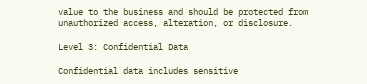value to the business and should be protected from unauthorized access, alteration, or disclosure.

Level 3: Confidential Data

Confidential data includes sensitive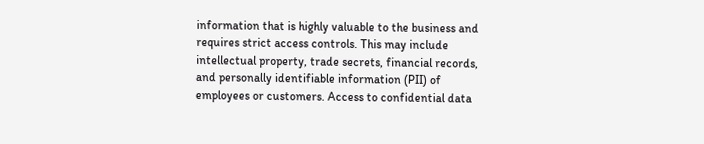information that is highly valuable to the business and requires strict access controls. This may include intellectual property, trade secrets, financial records, and personally identifiable information (PII) of employees or customers. Access to confidential data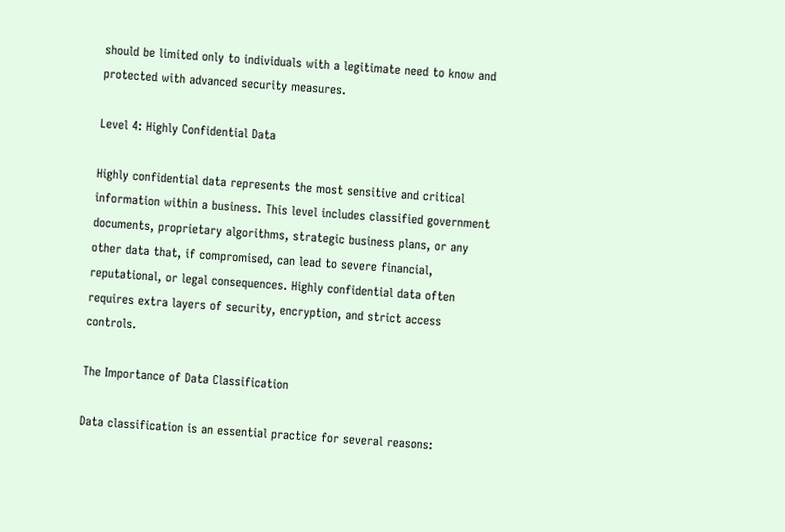should be limited only to individuals with a legitimate need to know and protected with advanced security measures.

Level 4: Highly Confidential Data

Highly confidential data represents the most sensitive and critical information within a business. This level includes classified government documents, proprietary algorithms, strategic business plans, or any other data that, if compromised, can lead to severe financial, reputational, or legal consequences. Highly confidential data often requires extra layers of security, encryption, and strict access controls.

The Importance of Data Classification

Data classification is an essential practice for several reasons: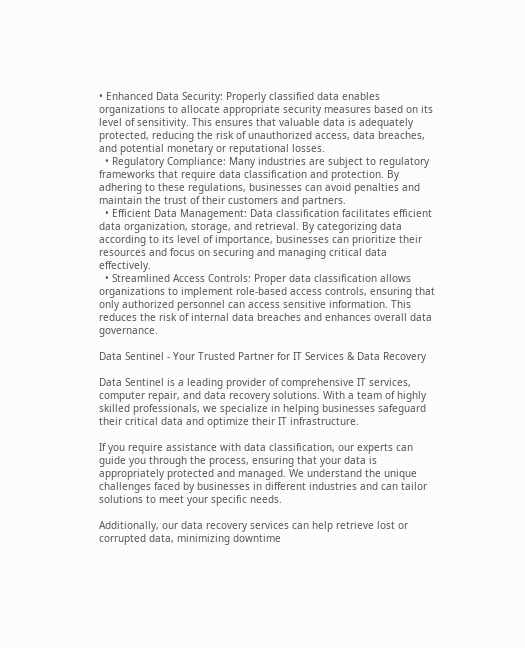• Enhanced Data Security: Properly classified data enables organizations to allocate appropriate security measures based on its level of sensitivity. This ensures that valuable data is adequately protected, reducing the risk of unauthorized access, data breaches, and potential monetary or reputational losses.
  • Regulatory Compliance: Many industries are subject to regulatory frameworks that require data classification and protection. By adhering to these regulations, businesses can avoid penalties and maintain the trust of their customers and partners.
  • Efficient Data Management: Data classification facilitates efficient data organization, storage, and retrieval. By categorizing data according to its level of importance, businesses can prioritize their resources and focus on securing and managing critical data effectively.
  • Streamlined Access Controls: Proper data classification allows organizations to implement role-based access controls, ensuring that only authorized personnel can access sensitive information. This reduces the risk of internal data breaches and enhances overall data governance.

Data Sentinel - Your Trusted Partner for IT Services & Data Recovery

Data Sentinel is a leading provider of comprehensive IT services, computer repair, and data recovery solutions. With a team of highly skilled professionals, we specialize in helping businesses safeguard their critical data and optimize their IT infrastructure.

If you require assistance with data classification, our experts can guide you through the process, ensuring that your data is appropriately protected and managed. We understand the unique challenges faced by businesses in different industries and can tailor solutions to meet your specific needs.

Additionally, our data recovery services can help retrieve lost or corrupted data, minimizing downtime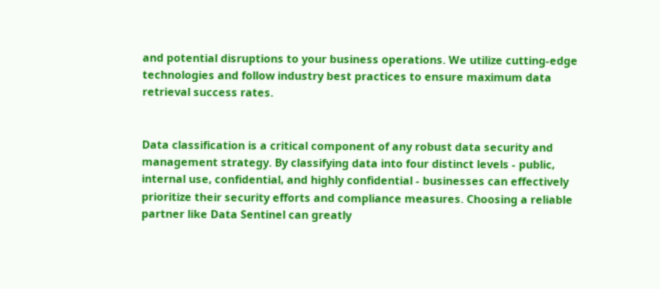and potential disruptions to your business operations. We utilize cutting-edge technologies and follow industry best practices to ensure maximum data retrieval success rates.


Data classification is a critical component of any robust data security and management strategy. By classifying data into four distinct levels - public, internal use, confidential, and highly confidential - businesses can effectively prioritize their security efforts and compliance measures. Choosing a reliable partner like Data Sentinel can greatly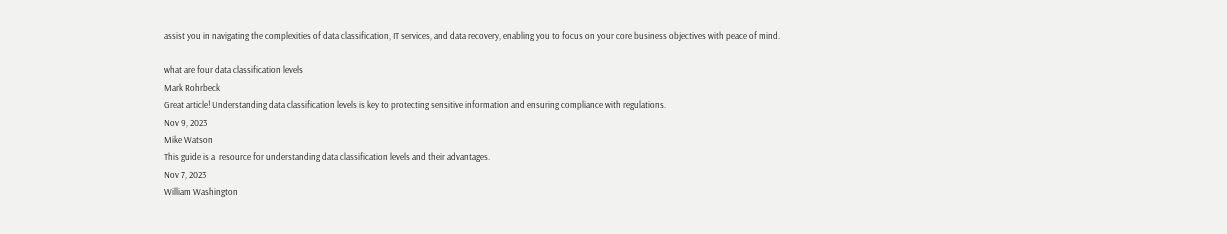assist you in navigating the complexities of data classification, IT services, and data recovery, enabling you to focus on your core business objectives with peace of mind.

what are four data classification levels
Mark Rohrbeck
Great article! Understanding data classification levels is key to protecting sensitive information and ensuring compliance with regulations.
Nov 9, 2023
Mike Watson
This guide is a  resource for understanding data classification levels and their advantages.
Nov 7, 2023
William Washington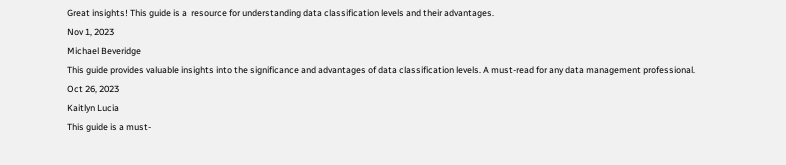Great insights! This guide is a  resource for understanding data classification levels and their advantages.
Nov 1, 2023
Michael Beveridge
This guide provides valuable insights into the significance and advantages of data classification levels. A must-read for any data management professional.
Oct 26, 2023
Kaitlyn Lucia
This guide is a must-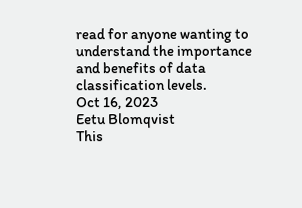read for anyone wanting to understand the importance and benefits of data classification levels.
Oct 16, 2023
Eetu Blomqvist
This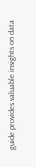guide provides valuable insights on data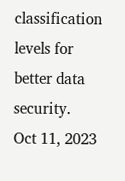classification levels for better data security.
Oct 11, 2023